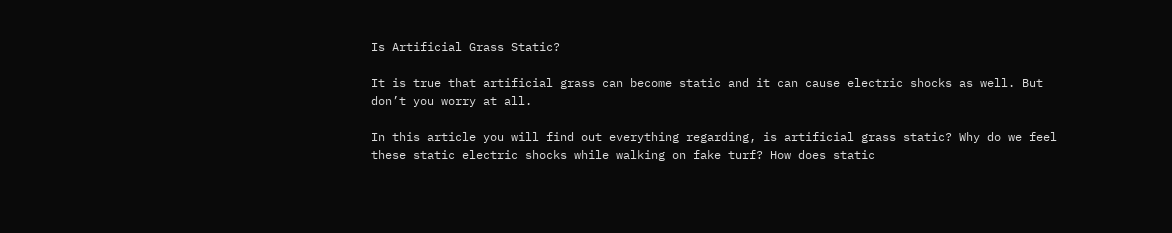Is Artificial Grass Static?

It is true that artificial grass can become static and it can cause electric shocks as well. But don’t you worry at all.

In this article you will find out everything regarding, is artificial grass static? Why do we feel these static electric shocks while walking on fake turf? How does static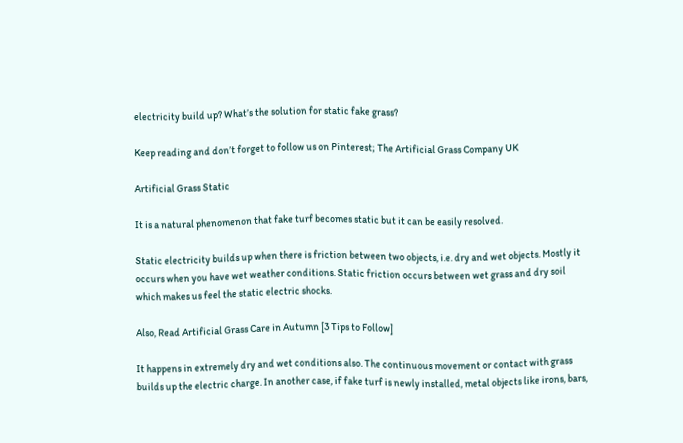electricity build up? What’s the solution for static fake grass?

Keep reading and don’t forget to follow us on Pinterest; The Artificial Grass Company UK

Artificial Grass Static

It is a natural phenomenon that fake turf becomes static but it can be easily resolved.

Static electricity builds up when there is friction between two objects, i.e. dry and wet objects. Mostly it occurs when you have wet weather conditions. Static friction occurs between wet grass and dry soil which makes us feel the static electric shocks.

Also, Read Artificial Grass Care in Autumn [3 Tips to Follow]

It happens in extremely dry and wet conditions also. The continuous movement or contact with grass builds up the electric charge. In another case, if fake turf is newly installed, metal objects like irons, bars,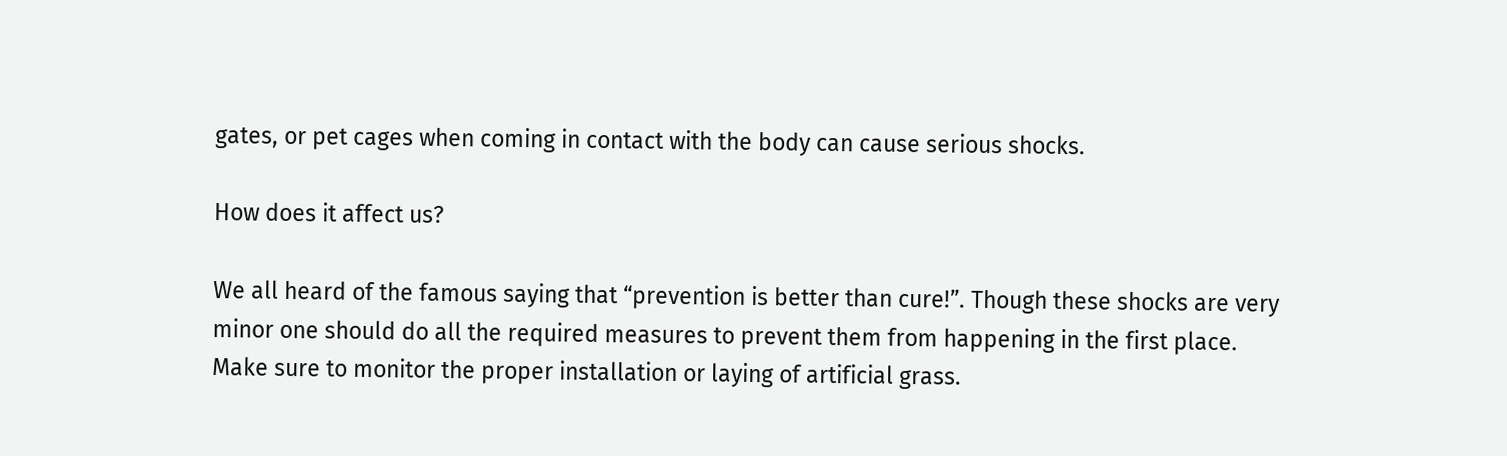gates, or pet cages when coming in contact with the body can cause serious shocks.

How does it affect us?

We all heard of the famous saying that “prevention is better than cure!”. Though these shocks are very minor one should do all the required measures to prevent them from happening in the first place. Make sure to monitor the proper installation or laying of artificial grass.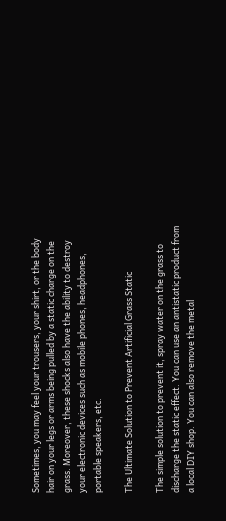Sometimes, you may feel your trousers, your shirt, or the body hair on your legs or arms being pulled by a static charge on the grass. Moreover, these shocks also have the ability to destroy your electronic devices such as mobile phones, headphones, portable speakers, etc.

The Ultimate Solution to Prevent Artificial Grass Static

The simple solution to prevent it, spray water on the grass to discharge the static effect. You can use an antistatic product from a local DIY shop. You can also remove the metal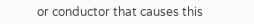or conductor that causes this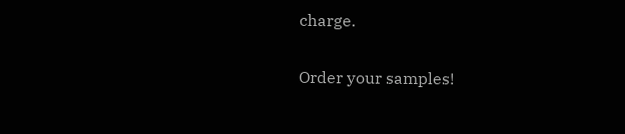charge.

Order your samples!